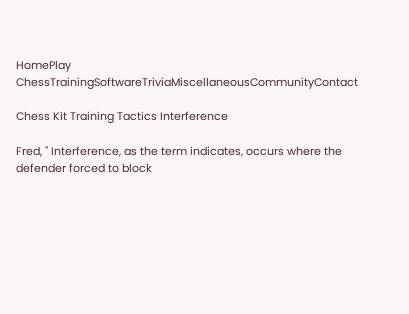HomePlay ChessTrainingSoftwareTriviaMiscellaneousCommunityContact

Chess Kit Training Tactics Interference

Fred, " Interference, as the term indicates, occurs where the defender forced to block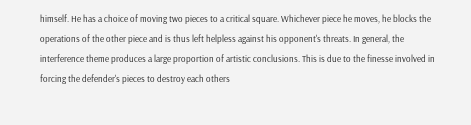himself. He has a choice of moving two pieces to a critical square. Whichever piece he moves, he blocks the operations of the other piece and is thus left helpless against his opponent's threats. In general, the interference theme produces a large proportion of artistic conclusions. This is due to the finesse involved in forcing the defender's pieces to destroy each others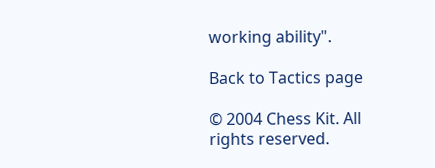working ability".

Back to Tactics page

© 2004 Chess Kit. All rights reserved.